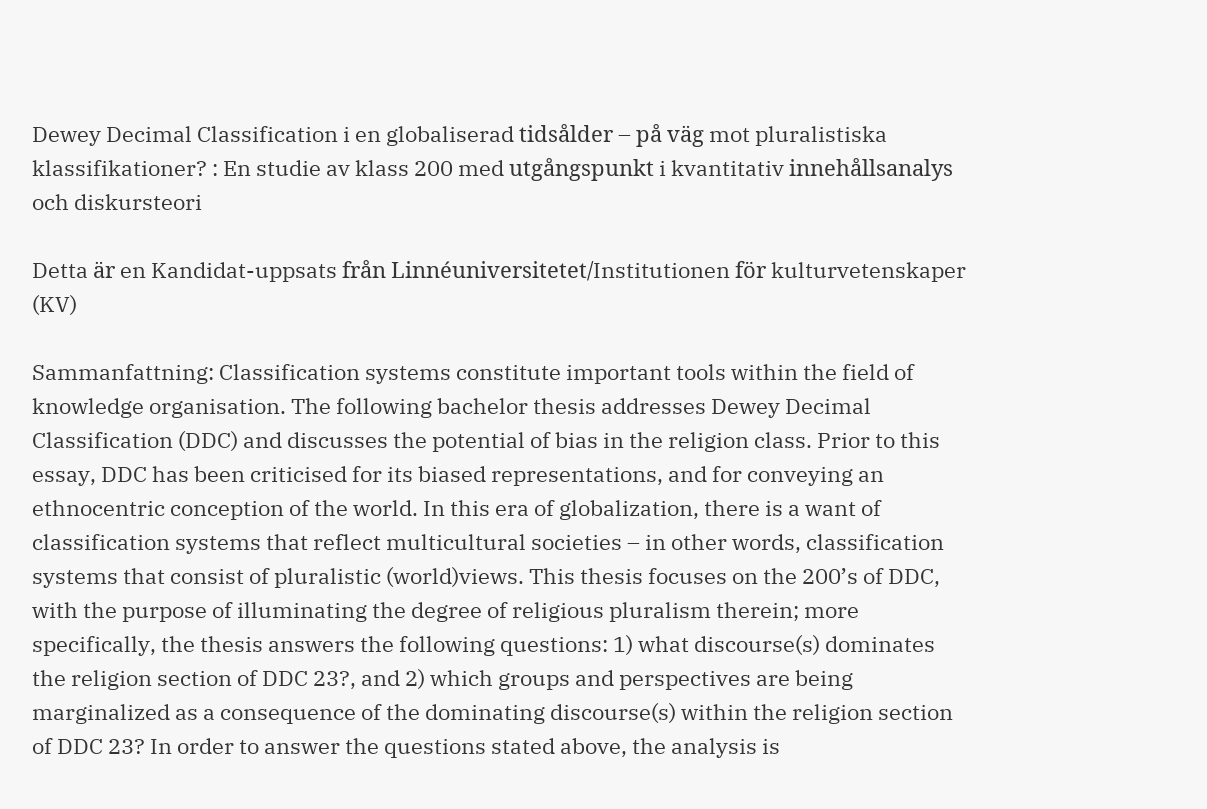Dewey Decimal Classification i en globaliserad tidsålder – på väg mot pluralistiska klassifikationer? : En studie av klass 200 med utgångspunkt i kvantitativ innehållsanalys och diskursteori

Detta är en Kandidat-uppsats från Linnéuniversitetet/Institutionen för kulturvetenskaper (KV)

Sammanfattning: Classification systems constitute important tools within the field of knowledge organisation. The following bachelor thesis addresses Dewey Decimal Classification (DDC) and discusses the potential of bias in the religion class. Prior to this essay, DDC has been criticised for its biased representations, and for conveying an ethnocentric conception of the world. In this era of globalization, there is a want of classification systems that reflect multicultural societies – in other words, classification systems that consist of pluralistic (world)views. This thesis focuses on the 200’s of DDC, with the purpose of illuminating the degree of religious pluralism therein; more specifically, the thesis answers the following questions: 1) what discourse(s) dominates the religion section of DDC 23?, and 2) which groups and perspectives are being marginalized as a consequence of the dominating discourse(s) within the religion section of DDC 23? In order to answer the questions stated above, the analysis is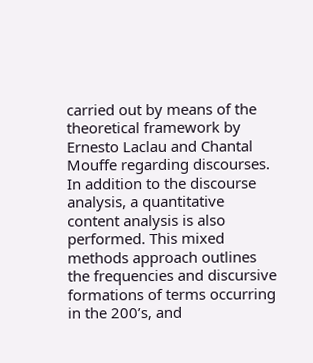carried out by means of the theoretical framework by Ernesto Laclau and Chantal Mouffe regarding discourses. In addition to the discourse analysis, a quantitative content analysis is also performed. This mixed methods approach outlines the frequencies and discursive formations of terms occurring in the 200’s, and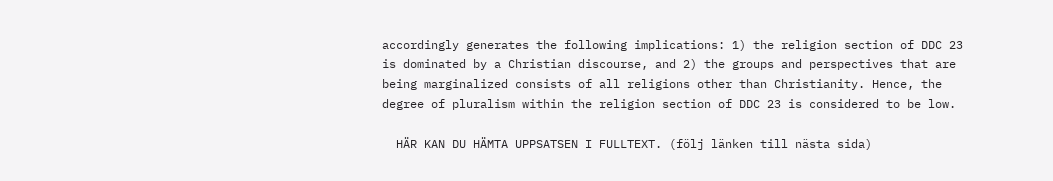accordingly generates the following implications: 1) the religion section of DDC 23 is dominated by a Christian discourse, and 2) the groups and perspectives that are being marginalized consists of all religions other than Christianity. Hence, the degree of pluralism within the religion section of DDC 23 is considered to be low.

  HÄR KAN DU HÄMTA UPPSATSEN I FULLTEXT. (följ länken till nästa sida)